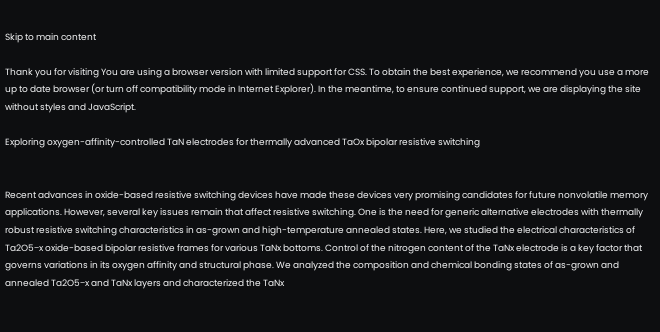Skip to main content

Thank you for visiting You are using a browser version with limited support for CSS. To obtain the best experience, we recommend you use a more up to date browser (or turn off compatibility mode in Internet Explorer). In the meantime, to ensure continued support, we are displaying the site without styles and JavaScript.

Exploring oxygen-affinity-controlled TaN electrodes for thermally advanced TaOx bipolar resistive switching


Recent advances in oxide-based resistive switching devices have made these devices very promising candidates for future nonvolatile memory applications. However, several key issues remain that affect resistive switching. One is the need for generic alternative electrodes with thermally robust resistive switching characteristics in as-grown and high-temperature annealed states. Here, we studied the electrical characteristics of Ta2O5−x oxide-based bipolar resistive frames for various TaNx bottoms. Control of the nitrogen content of the TaNx electrode is a key factor that governs variations in its oxygen affinity and structural phase. We analyzed the composition and chemical bonding states of as-grown and annealed Ta2O5−x and TaNx layers and characterized the TaNx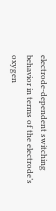electrode-dependent switching behavior in terms of the electrode’s oxygen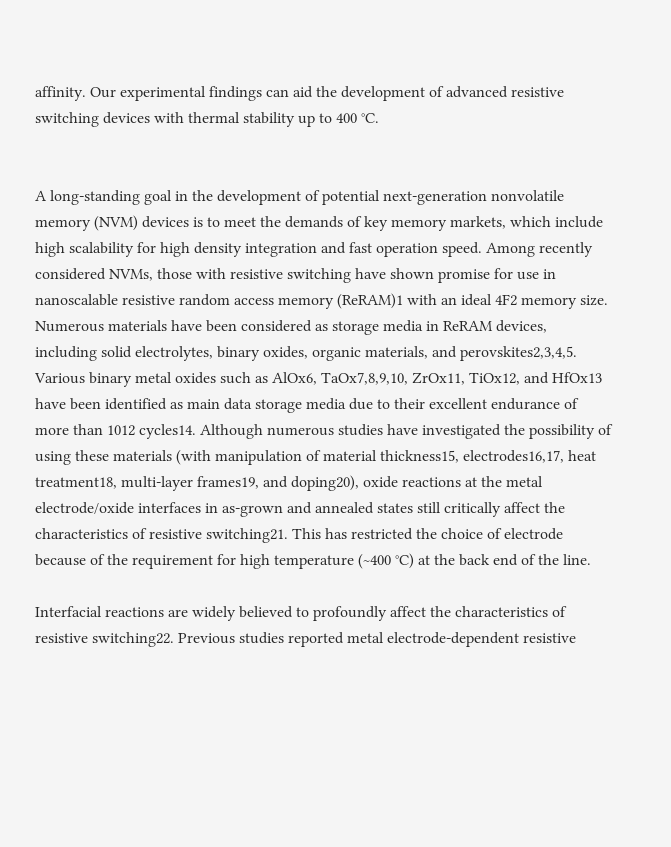affinity. Our experimental findings can aid the development of advanced resistive switching devices with thermal stability up to 400 °C.


A long-standing goal in the development of potential next-generation nonvolatile memory (NVM) devices is to meet the demands of key memory markets, which include high scalability for high density integration and fast operation speed. Among recently considered NVMs, those with resistive switching have shown promise for use in nanoscalable resistive random access memory (ReRAM)1 with an ideal 4F2 memory size. Numerous materials have been considered as storage media in ReRAM devices, including solid electrolytes, binary oxides, organic materials, and perovskites2,3,4,5. Various binary metal oxides such as AlOx6, TaOx7,8,9,10, ZrOx11, TiOx12, and HfOx13 have been identified as main data storage media due to their excellent endurance of more than 1012 cycles14. Although numerous studies have investigated the possibility of using these materials (with manipulation of material thickness15, electrodes16,17, heat treatment18, multi-layer frames19, and doping20), oxide reactions at the metal electrode/oxide interfaces in as-grown and annealed states still critically affect the characteristics of resistive switching21. This has restricted the choice of electrode because of the requirement for high temperature (~400 °C) at the back end of the line.

Interfacial reactions are widely believed to profoundly affect the characteristics of resistive switching22. Previous studies reported metal electrode-dependent resistive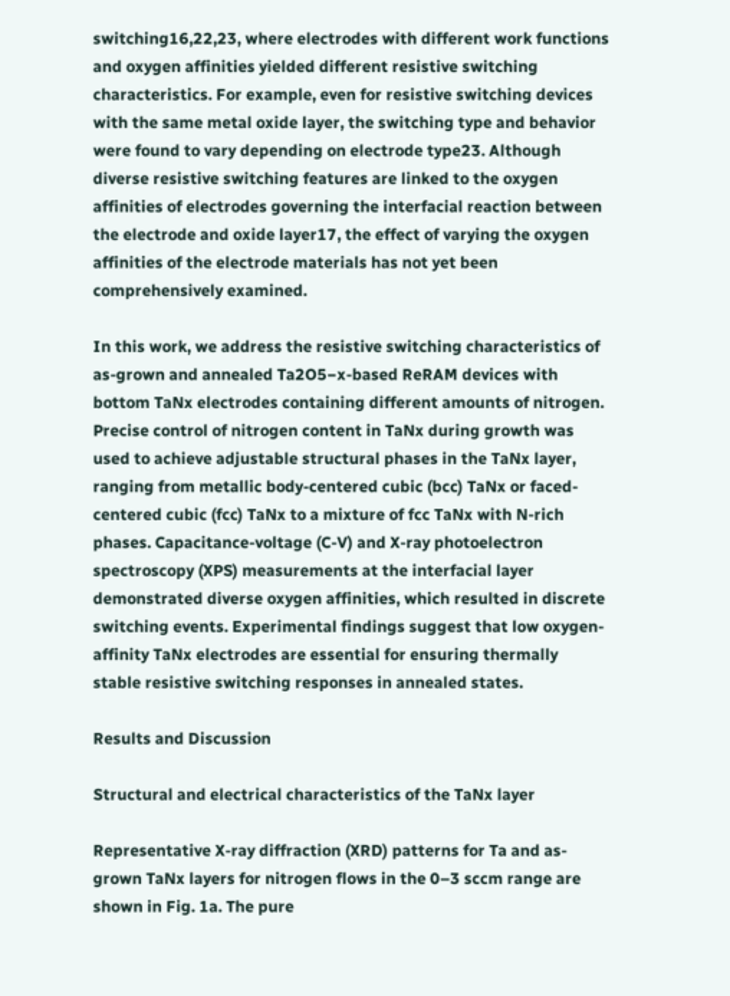switching16,22,23, where electrodes with different work functions and oxygen affinities yielded different resistive switching characteristics. For example, even for resistive switching devices with the same metal oxide layer, the switching type and behavior were found to vary depending on electrode type23. Although diverse resistive switching features are linked to the oxygen affinities of electrodes governing the interfacial reaction between the electrode and oxide layer17, the effect of varying the oxygen affinities of the electrode materials has not yet been comprehensively examined.

In this work, we address the resistive switching characteristics of as-grown and annealed Ta2O5−x-based ReRAM devices with bottom TaNx electrodes containing different amounts of nitrogen. Precise control of nitrogen content in TaNx during growth was used to achieve adjustable structural phases in the TaNx layer, ranging from metallic body-centered cubic (bcc) TaNx or faced-centered cubic (fcc) TaNx to a mixture of fcc TaNx with N-rich phases. Capacitance-voltage (C-V) and X-ray photoelectron spectroscopy (XPS) measurements at the interfacial layer demonstrated diverse oxygen affinities, which resulted in discrete switching events. Experimental findings suggest that low oxygen-affinity TaNx electrodes are essential for ensuring thermally stable resistive switching responses in annealed states.

Results and Discussion

Structural and electrical characteristics of the TaNx layer

Representative X-ray diffraction (XRD) patterns for Ta and as-grown TaNx layers for nitrogen flows in the 0–3 sccm range are shown in Fig. 1a. The pure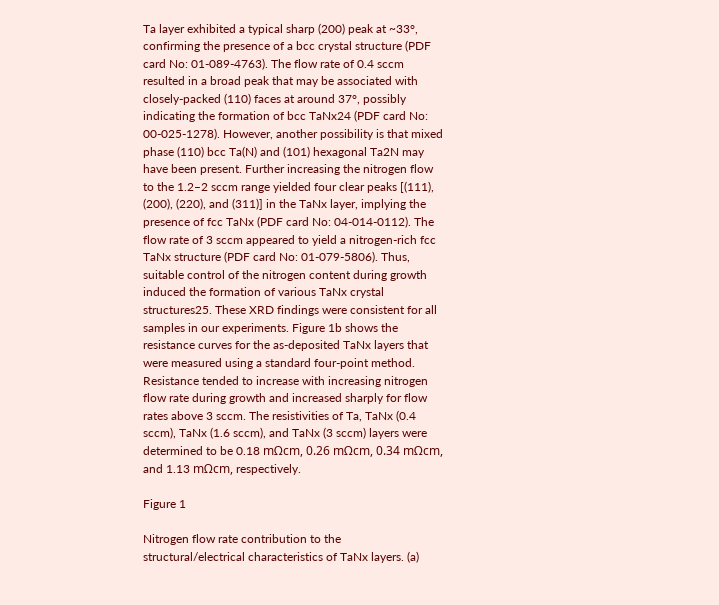Ta layer exhibited a typical sharp (200) peak at ~33°, confirming the presence of a bcc crystal structure (PDF card No: 01-089-4763). The flow rate of 0.4 sccm resulted in a broad peak that may be associated with closely-packed (110) faces at around 37°, possibly indicating the formation of bcc TaNx24 (PDF card No: 00-025-1278). However, another possibility is that mixed phase (110) bcc Ta(N) and (101) hexagonal Ta2N may have been present. Further increasing the nitrogen flow to the 1.2–2 sccm range yielded four clear peaks [(111), (200), (220), and (311)] in the TaNx layer, implying the presence of fcc TaNx (PDF card No: 04-014-0112). The flow rate of 3 sccm appeared to yield a nitrogen-rich fcc TaNx structure (PDF card No: 01-079-5806). Thus, suitable control of the nitrogen content during growth induced the formation of various TaNx crystal structures25. These XRD findings were consistent for all samples in our experiments. Figure 1b shows the resistance curves for the as-deposited TaNx layers that were measured using a standard four-point method. Resistance tended to increase with increasing nitrogen flow rate during growth and increased sharply for flow rates above 3 sccm. The resistivities of Ta, TaNx (0.4 sccm), TaNx (1.6 sccm), and TaNx (3 sccm) layers were determined to be 0.18 mΩcm, 0.26 mΩcm, 0.34 mΩcm, and 1.13 mΩcm, respectively.

Figure 1

Nitrogen flow rate contribution to the structural/electrical characteristics of TaNx layers. (a)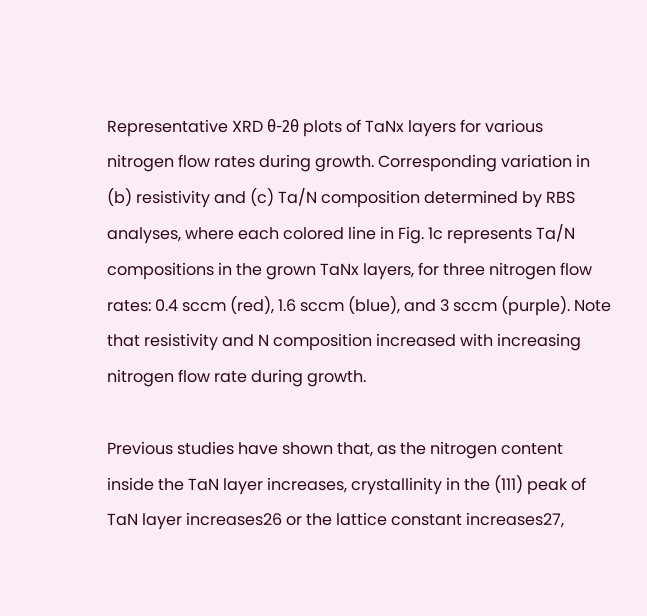Representative XRD θ-2θ plots of TaNx layers for various nitrogen flow rates during growth. Corresponding variation in (b) resistivity and (c) Ta/N composition determined by RBS analyses, where each colored line in Fig. 1c represents Ta/N compositions in the grown TaNx layers, for three nitrogen flow rates: 0.4 sccm (red), 1.6 sccm (blue), and 3 sccm (purple). Note that resistivity and N composition increased with increasing nitrogen flow rate during growth.

Previous studies have shown that, as the nitrogen content inside the TaN layer increases, crystallinity in the (111) peak of TaN layer increases26 or the lattice constant increases27,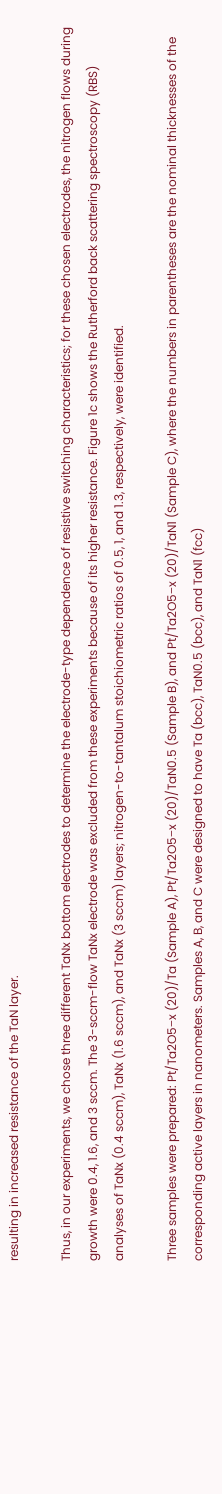resulting in increased resistance of the TaN layer.

Thus, in our experiments, we chose three different TaNx bottom electrodes to determine the electrode-type dependence of resistive switching characteristics; for these chosen electrodes, the nitrogen flows during growth were 0.4, 1.6, and 3 sccm. The 3-sccm-flow TaNx electrode was excluded from these experiments because of its higher resistance. Figure 1c shows the Rutherford back scattering spectroscopy (RBS) analyses of TaNx (0.4 sccm), TaNx (1.6 sccm), and TaNx (3 sccm) layers; nitrogen-to-tantalum stoichiometric ratios of 0.5, 1, and 1.3, respectively, were identified.

Three samples were prepared: Pt/Ta2O5−x (20)/Ta (Sample A), Pt/Ta2O5−x (20)/TaN0.5 (Sample B), and Pt/Ta2O5−x (20)/TaN1 (Sample C), where the numbers in parentheses are the nominal thicknesses of the corresponding active layers in nanometers. Samples A, B, and C were designed to have Ta (bcc), TaN0.5 (bcc), and TaN1 (fcc)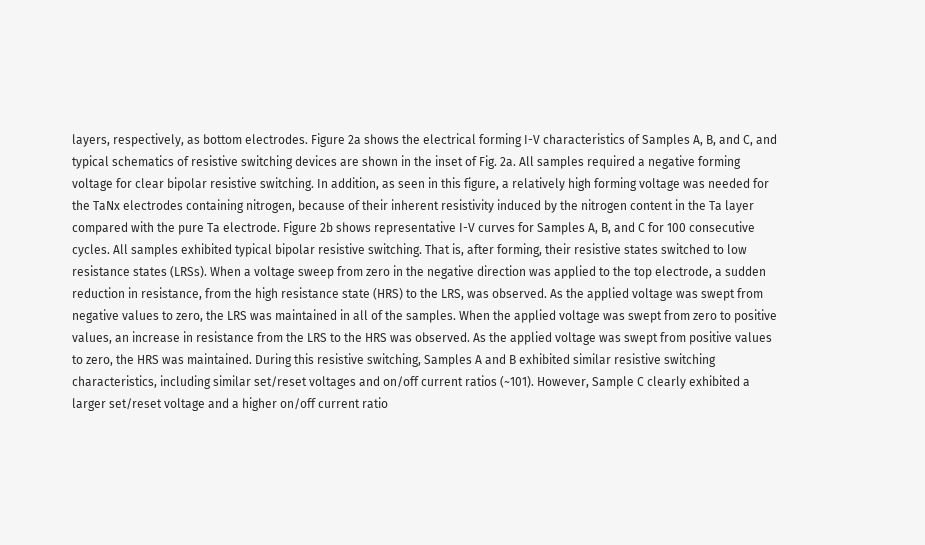layers, respectively, as bottom electrodes. Figure 2a shows the electrical forming I-V characteristics of Samples A, B, and C, and typical schematics of resistive switching devices are shown in the inset of Fig. 2a. All samples required a negative forming voltage for clear bipolar resistive switching. In addition, as seen in this figure, a relatively high forming voltage was needed for the TaNx electrodes containing nitrogen, because of their inherent resistivity induced by the nitrogen content in the Ta layer compared with the pure Ta electrode. Figure 2b shows representative I-V curves for Samples A, B, and C for 100 consecutive cycles. All samples exhibited typical bipolar resistive switching. That is, after forming, their resistive states switched to low resistance states (LRSs). When a voltage sweep from zero in the negative direction was applied to the top electrode, a sudden reduction in resistance, from the high resistance state (HRS) to the LRS, was observed. As the applied voltage was swept from negative values to zero, the LRS was maintained in all of the samples. When the applied voltage was swept from zero to positive values, an increase in resistance from the LRS to the HRS was observed. As the applied voltage was swept from positive values to zero, the HRS was maintained. During this resistive switching, Samples A and B exhibited similar resistive switching characteristics, including similar set/reset voltages and on/off current ratios (~101). However, Sample C clearly exhibited a larger set/reset voltage and a higher on/off current ratio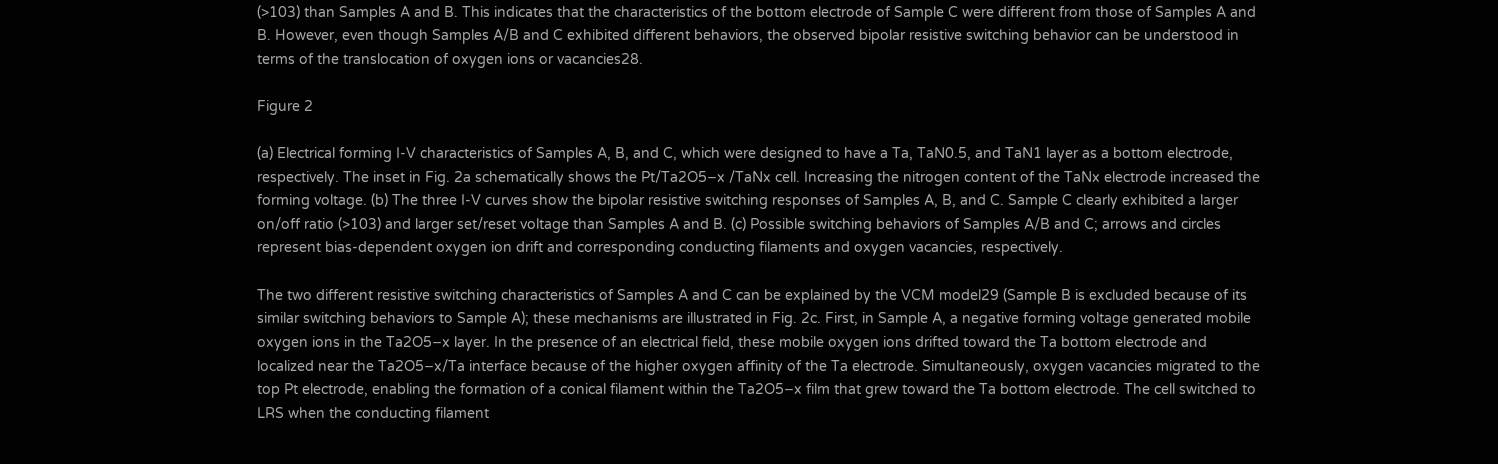(>103) than Samples A and B. This indicates that the characteristics of the bottom electrode of Sample C were different from those of Samples A and B. However, even though Samples A/B and C exhibited different behaviors, the observed bipolar resistive switching behavior can be understood in terms of the translocation of oxygen ions or vacancies28.

Figure 2

(a) Electrical forming I-V characteristics of Samples A, B, and C, which were designed to have a Ta, TaN0.5, and TaN1 layer as a bottom electrode, respectively. The inset in Fig. 2a schematically shows the Pt/Ta2O5−x /TaNx cell. Increasing the nitrogen content of the TaNx electrode increased the forming voltage. (b) The three I-V curves show the bipolar resistive switching responses of Samples A, B, and C. Sample C clearly exhibited a larger on/off ratio (>103) and larger set/reset voltage than Samples A and B. (c) Possible switching behaviors of Samples A/B and C; arrows and circles represent bias-dependent oxygen ion drift and corresponding conducting filaments and oxygen vacancies, respectively.

The two different resistive switching characteristics of Samples A and C can be explained by the VCM model29 (Sample B is excluded because of its similar switching behaviors to Sample A); these mechanisms are illustrated in Fig. 2c. First, in Sample A, a negative forming voltage generated mobile oxygen ions in the Ta2O5−x layer. In the presence of an electrical field, these mobile oxygen ions drifted toward the Ta bottom electrode and localized near the Ta2O5−x/Ta interface because of the higher oxygen affinity of the Ta electrode. Simultaneously, oxygen vacancies migrated to the top Pt electrode, enabling the formation of a conical filament within the Ta2O5−x film that grew toward the Ta bottom electrode. The cell switched to LRS when the conducting filament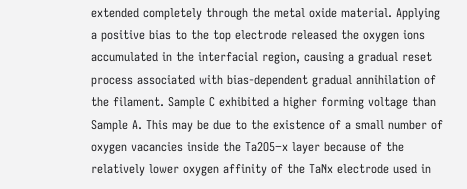extended completely through the metal oxide material. Applying a positive bias to the top electrode released the oxygen ions accumulated in the interfacial region, causing a gradual reset process associated with bias-dependent gradual annihilation of the filament. Sample C exhibited a higher forming voltage than Sample A. This may be due to the existence of a small number of oxygen vacancies inside the Ta2O5−x layer because of the relatively lower oxygen affinity of the TaNx electrode used in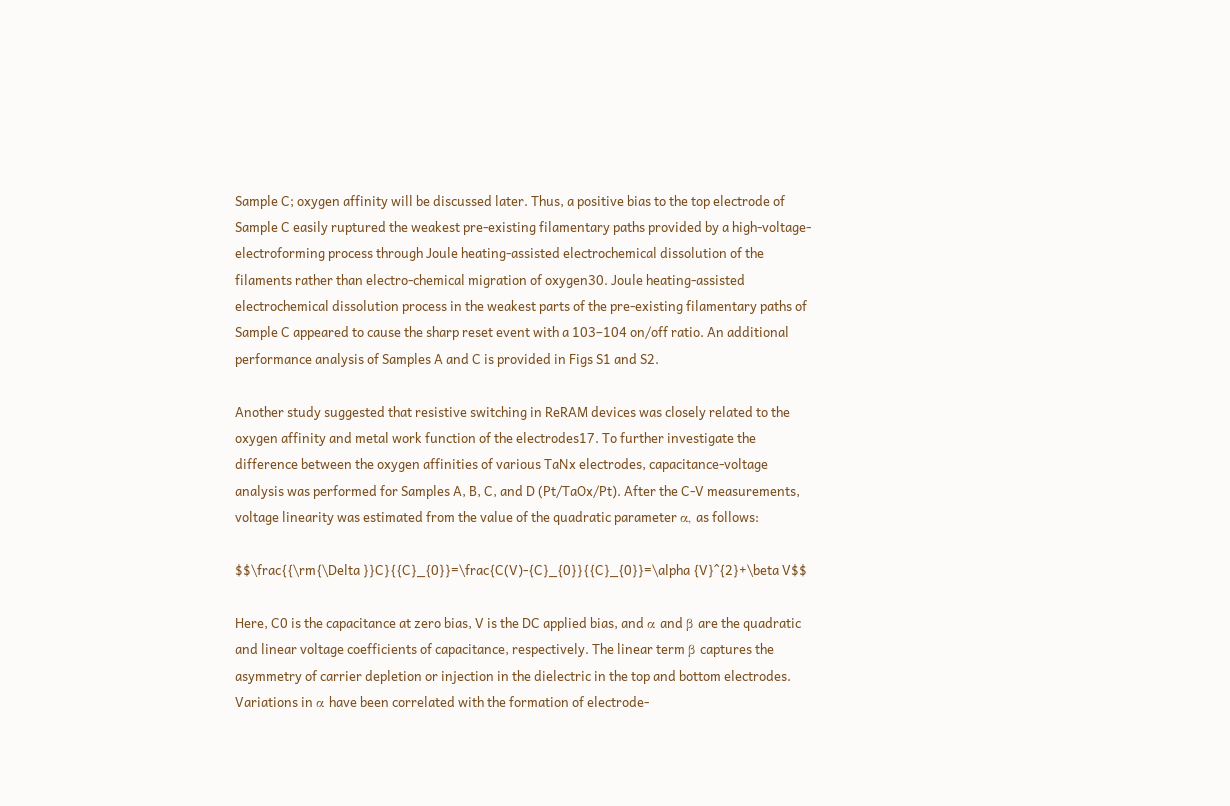Sample C; oxygen affinity will be discussed later. Thus, a positive bias to the top electrode of Sample C easily ruptured the weakest pre-existing filamentary paths provided by a high-voltage-electroforming process through Joule heating-assisted electrochemical dissolution of the filaments rather than electro-chemical migration of oxygen30. Joule heating-assisted electrochemical dissolution process in the weakest parts of the pre-existing filamentary paths of Sample C appeared to cause the sharp reset event with a 103–104 on/off ratio. An additional performance analysis of Samples A and C is provided in Figs S1 and S2.

Another study suggested that resistive switching in ReRAM devices was closely related to the oxygen affinity and metal work function of the electrodes17. To further investigate the difference between the oxygen affinities of various TaNx electrodes, capacitance-voltage analysis was performed for Samples A, B, C, and D (Pt/TaOx/Pt). After the C-V measurements, voltage linearity was estimated from the value of the quadratic parameter α, as follows:

$$\frac{{\rm{\Delta }}C}{{C}_{0}}=\frac{C(V)-{C}_{0}}{{C}_{0}}=\alpha {V}^{2}+\beta V$$

Here, C0 is the capacitance at zero bias, V is the DC applied bias, and α and β are the quadratic and linear voltage coefficients of capacitance, respectively. The linear term β captures the asymmetry of carrier depletion or injection in the dielectric in the top and bottom electrodes. Variations in α have been correlated with the formation of electrode-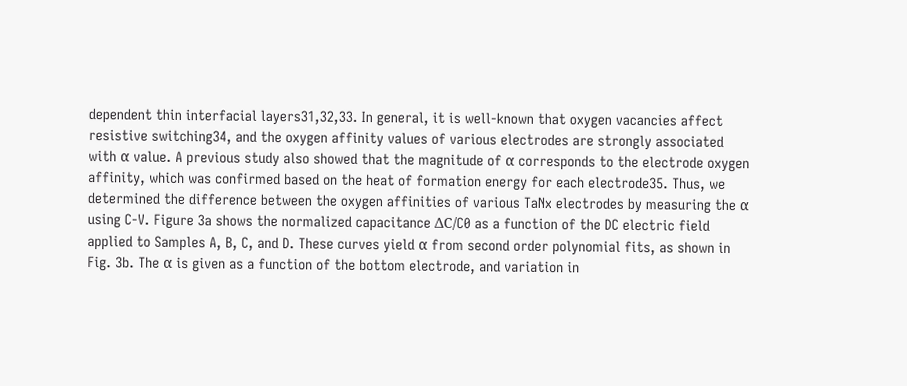dependent thin interfacial layers31,32,33. In general, it is well-known that oxygen vacancies affect resistive switching34, and the oxygen affinity values of various electrodes are strongly associated with α value. A previous study also showed that the magnitude of α corresponds to the electrode oxygen affinity, which was confirmed based on the heat of formation energy for each electrode35. Thus, we determined the difference between the oxygen affinities of various TaNx electrodes by measuring the α using C-V. Figure 3a shows the normalized capacitance ΔC/C0 as a function of the DC electric field applied to Samples A, B, C, and D. These curves yield α from second order polynomial fits, as shown in Fig. 3b. The α is given as a function of the bottom electrode, and variation in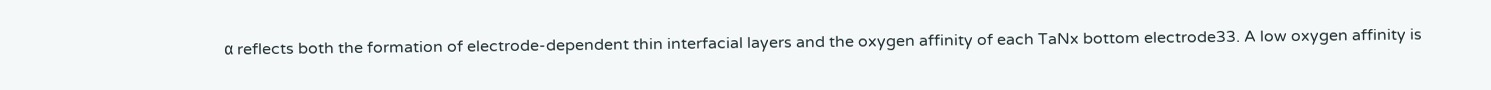α reflects both the formation of electrode-dependent thin interfacial layers and the oxygen affinity of each TaNx bottom electrode33. A low oxygen affinity is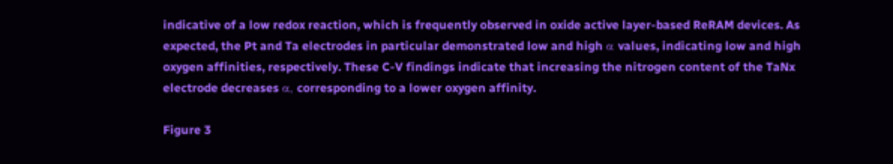indicative of a low redox reaction, which is frequently observed in oxide active layer-based ReRAM devices. As expected, the Pt and Ta electrodes in particular demonstrated low and high α values, indicating low and high oxygen affinities, respectively. These C-V findings indicate that increasing the nitrogen content of the TaNx electrode decreases α, corresponding to a lower oxygen affinity.

Figure 3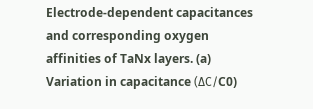Electrode-dependent capacitances and corresponding oxygen affinities of TaNx layers. (a) Variation in capacitance (ΔC/C0)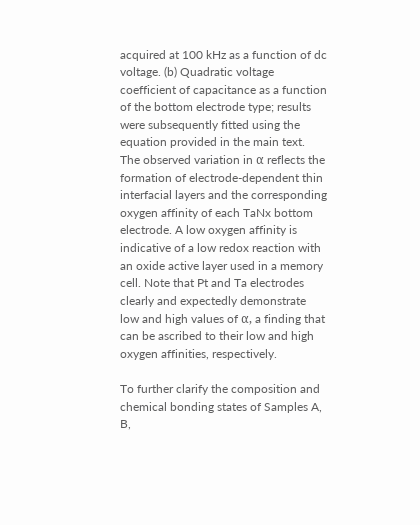acquired at 100 kHz as a function of dc voltage. (b) Quadratic voltage coefficient of capacitance as a function of the bottom electrode type; results were subsequently fitted using the equation provided in the main text. The observed variation in α reflects the formation of electrode-dependent thin interfacial layers and the corresponding oxygen affinity of each TaNx bottom electrode. A low oxygen affinity is indicative of a low redox reaction with an oxide active layer used in a memory cell. Note that Pt and Ta electrodes clearly and expectedly demonstrate low and high values of α, a finding that can be ascribed to their low and high oxygen affinities, respectively.

To further clarify the composition and chemical bonding states of Samples A, B,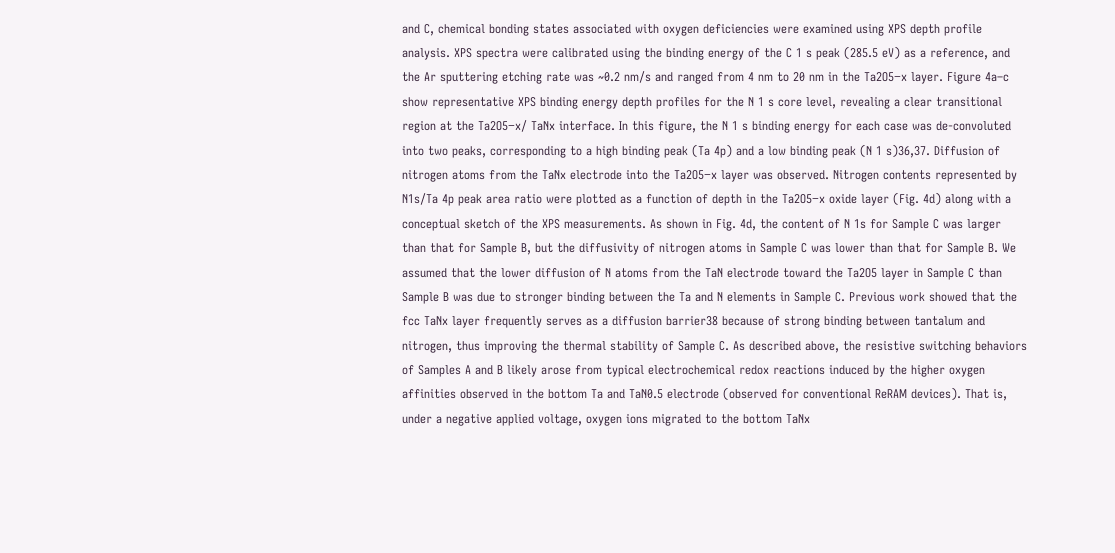and C, chemical bonding states associated with oxygen deficiencies were examined using XPS depth profile analysis. XPS spectra were calibrated using the binding energy of the C 1 s peak (285.5 eV) as a reference, and the Ar sputtering etching rate was ~0.2 nm/s and ranged from 4 nm to 20 nm in the Ta2O5−x layer. Figure 4a–c show representative XPS binding energy depth profiles for the N 1 s core level, revealing a clear transitional region at the Ta2O5−x/ TaNx interface. In this figure, the N 1 s binding energy for each case was de-convoluted into two peaks, corresponding to a high binding peak (Ta 4p) and a low binding peak (N 1 s)36,37. Diffusion of nitrogen atoms from the TaNx electrode into the Ta2O5−x layer was observed. Nitrogen contents represented by N1s/Ta 4p peak area ratio were plotted as a function of depth in the Ta2O5−x oxide layer (Fig. 4d) along with a conceptual sketch of the XPS measurements. As shown in Fig. 4d, the content of N 1s for Sample C was larger than that for Sample B, but the diffusivity of nitrogen atoms in Sample C was lower than that for Sample B. We assumed that the lower diffusion of N atoms from the TaN electrode toward the Ta2O5 layer in Sample C than Sample B was due to stronger binding between the Ta and N elements in Sample C. Previous work showed that the fcc TaNx layer frequently serves as a diffusion barrier38 because of strong binding between tantalum and nitrogen, thus improving the thermal stability of Sample C. As described above, the resistive switching behaviors of Samples A and B likely arose from typical electrochemical redox reactions induced by the higher oxygen affinities observed in the bottom Ta and TaN0.5 electrode (observed for conventional ReRAM devices). That is, under a negative applied voltage, oxygen ions migrated to the bottom TaNx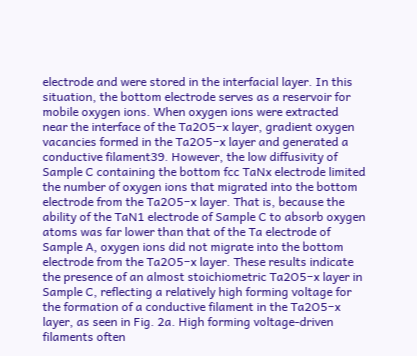electrode and were stored in the interfacial layer. In this situation, the bottom electrode serves as a reservoir for mobile oxygen ions. When oxygen ions were extracted near the interface of the Ta2O5−x layer, gradient oxygen vacancies formed in the Ta2O5−x layer and generated a conductive filament39. However, the low diffusivity of Sample C containing the bottom fcc TaNx electrode limited the number of oxygen ions that migrated into the bottom electrode from the Ta2O5−x layer. That is, because the ability of the TaN1 electrode of Sample C to absorb oxygen atoms was far lower than that of the Ta electrode of Sample A, oxygen ions did not migrate into the bottom electrode from the Ta2O5−x layer. These results indicate the presence of an almost stoichiometric Ta2O5−x layer in Sample C, reflecting a relatively high forming voltage for the formation of a conductive filament in the Ta2O5−x layer, as seen in Fig. 2a. High forming voltage-driven filaments often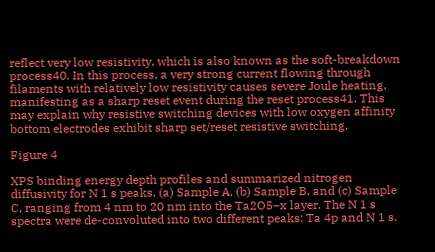reflect very low resistivity, which is also known as the soft-breakdown process40. In this process, a very strong current flowing through filaments with relatively low resistivity causes severe Joule heating, manifesting as a sharp reset event during the reset process41. This may explain why resistive switching devices with low oxygen affinity bottom electrodes exhibit sharp set/reset resistive switching.

Figure 4

XPS binding energy depth profiles and summarized nitrogen diffusivity for N 1 s peaks. (a) Sample A, (b) Sample B, and (c) Sample C, ranging from 4 nm to 20 nm into the Ta2O5−x layer. The N 1 s spectra were de-convoluted into two different peaks: Ta 4p and N 1 s.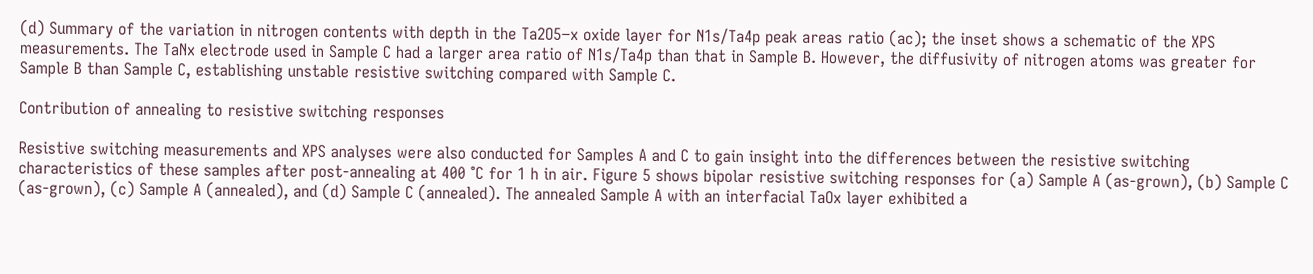(d) Summary of the variation in nitrogen contents with depth in the Ta2O5−x oxide layer for N1s/Ta4p peak areas ratio (ac); the inset shows a schematic of the XPS measurements. The TaNx electrode used in Sample C had a larger area ratio of N1s/Ta4p than that in Sample B. However, the diffusivity of nitrogen atoms was greater for Sample B than Sample C, establishing unstable resistive switching compared with Sample C.

Contribution of annealing to resistive switching responses

Resistive switching measurements and XPS analyses were also conducted for Samples A and C to gain insight into the differences between the resistive switching characteristics of these samples after post-annealing at 400 °C for 1 h in air. Figure 5 shows bipolar resistive switching responses for (a) Sample A (as-grown), (b) Sample C (as-grown), (c) Sample A (annealed), and (d) Sample C (annealed). The annealed Sample A with an interfacial TaOx layer exhibited a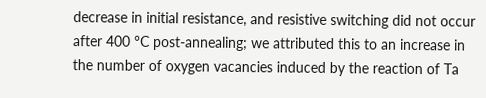decrease in initial resistance, and resistive switching did not occur after 400 °C post-annealing; we attributed this to an increase in the number of oxygen vacancies induced by the reaction of Ta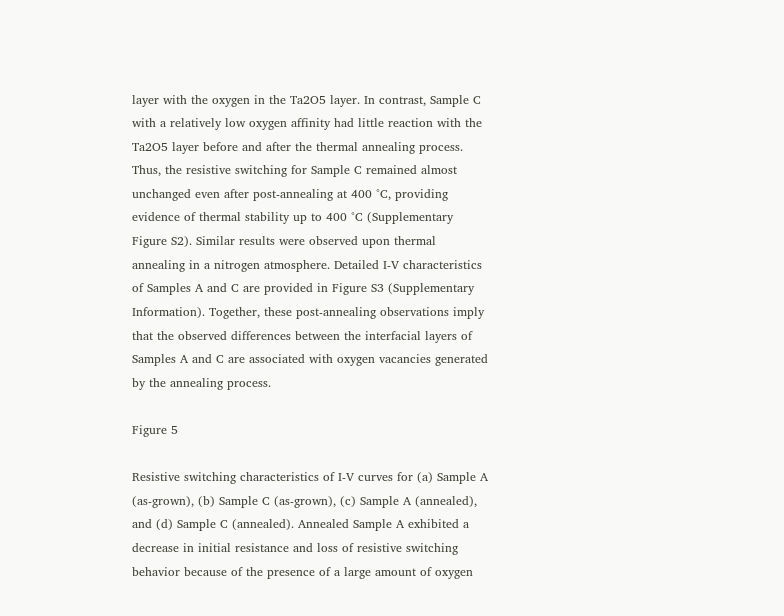layer with the oxygen in the Ta2O5 layer. In contrast, Sample C with a relatively low oxygen affinity had little reaction with the Ta2O5 layer before and after the thermal annealing process. Thus, the resistive switching for Sample C remained almost unchanged even after post-annealing at 400 °C, providing evidence of thermal stability up to 400 °C (Supplementary Figure S2). Similar results were observed upon thermal annealing in a nitrogen atmosphere. Detailed I-V characteristics of Samples A and C are provided in Figure S3 (Supplementary Information). Together, these post-annealing observations imply that the observed differences between the interfacial layers of Samples A and C are associated with oxygen vacancies generated by the annealing process.

Figure 5

Resistive switching characteristics of I-V curves for (a) Sample A (as-grown), (b) Sample C (as-grown), (c) Sample A (annealed), and (d) Sample C (annealed). Annealed Sample A exhibited a decrease in initial resistance and loss of resistive switching behavior because of the presence of a large amount of oxygen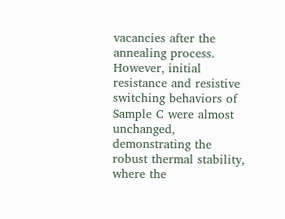vacancies after the annealing process. However, initial resistance and resistive switching behaviors of Sample C were almost unchanged, demonstrating the robust thermal stability, where the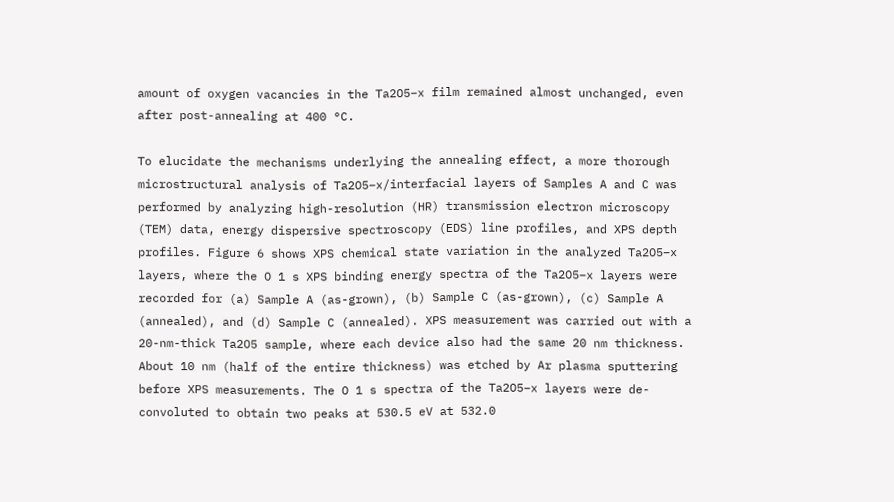amount of oxygen vacancies in the Ta2O5−x film remained almost unchanged, even after post-annealing at 400 °C.

To elucidate the mechanisms underlying the annealing effect, a more thorough microstructural analysis of Ta2O5−x/interfacial layers of Samples A and C was performed by analyzing high-resolution (HR) transmission electron microscopy (TEM) data, energy dispersive spectroscopy (EDS) line profiles, and XPS depth profiles. Figure 6 shows XPS chemical state variation in the analyzed Ta2O5−x layers, where the O 1 s XPS binding energy spectra of the Ta2O5−x layers were recorded for (a) Sample A (as-grown), (b) Sample C (as-grown), (c) Sample A (annealed), and (d) Sample C (annealed). XPS measurement was carried out with a 20-nm-thick Ta2O5 sample, where each device also had the same 20 nm thickness. About 10 nm (half of the entire thickness) was etched by Ar plasma sputtering before XPS measurements. The O 1 s spectra of the Ta2O5−x layers were de-convoluted to obtain two peaks at 530.5 eV at 532.0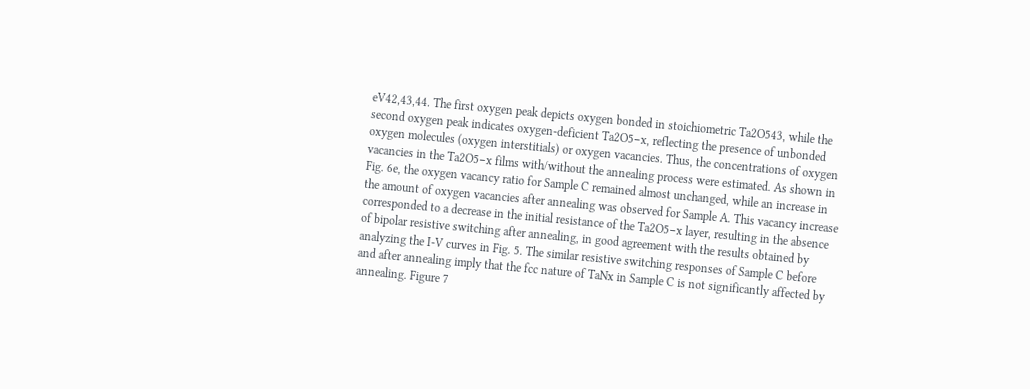eV42,43,44. The first oxygen peak depicts oxygen bonded in stoichiometric Ta2O543, while the second oxygen peak indicates oxygen-deficient Ta2O5−x, reflecting the presence of unbonded oxygen molecules (oxygen interstitials) or oxygen vacancies. Thus, the concentrations of oxygen vacancies in the Ta2O5−x films with/without the annealing process were estimated. As shown in Fig. 6e, the oxygen vacancy ratio for Sample C remained almost unchanged, while an increase in the amount of oxygen vacancies after annealing was observed for Sample A. This vacancy increase corresponded to a decrease in the initial resistance of the Ta2O5−x layer, resulting in the absence of bipolar resistive switching after annealing, in good agreement with the results obtained by analyzing the I-V curves in Fig. 5. The similar resistive switching responses of Sample C before and after annealing imply that the fcc nature of TaNx in Sample C is not significantly affected by annealing. Figure 7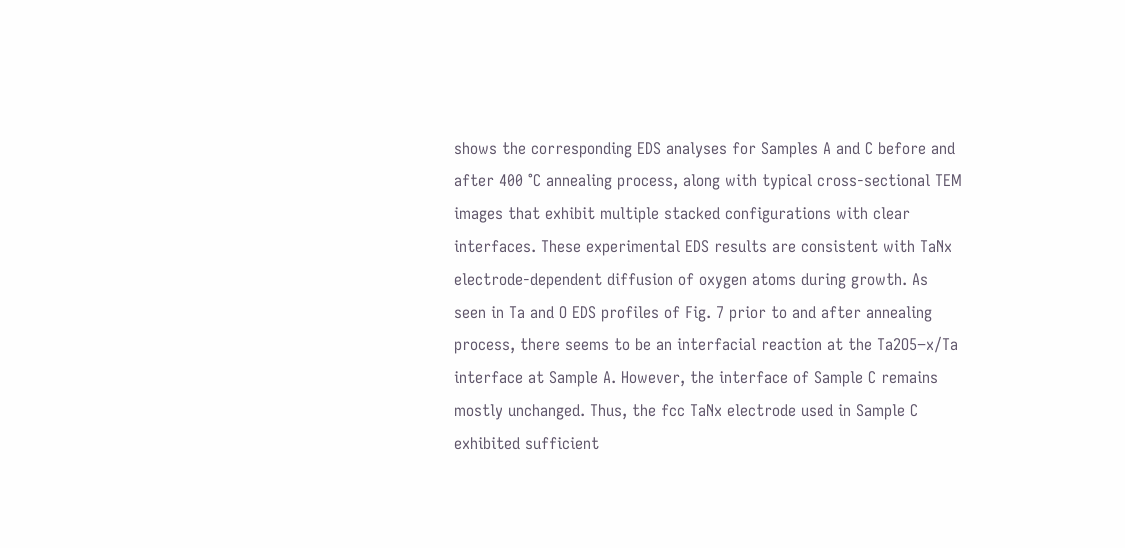shows the corresponding EDS analyses for Samples A and C before and after 400 °C annealing process, along with typical cross-sectional TEM images that exhibit multiple stacked configurations with clear interfaces. These experimental EDS results are consistent with TaNx electrode-dependent diffusion of oxygen atoms during growth. As seen in Ta and O EDS profiles of Fig. 7 prior to and after annealing process, there seems to be an interfacial reaction at the Ta2O5−x/Ta interface at Sample A. However, the interface of Sample C remains mostly unchanged. Thus, the fcc TaNx electrode used in Sample C exhibited sufficient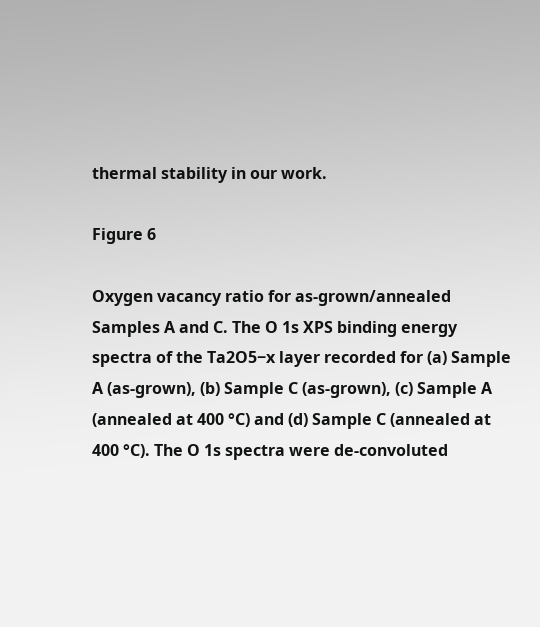thermal stability in our work.

Figure 6

Oxygen vacancy ratio for as-grown/annealed Samples A and C. The O 1s XPS binding energy spectra of the Ta2O5−x layer recorded for (a) Sample A (as-grown), (b) Sample C (as-grown), (c) Sample A (annealed at 400 °C) and (d) Sample C (annealed at 400 °C). The O 1s spectra were de-convoluted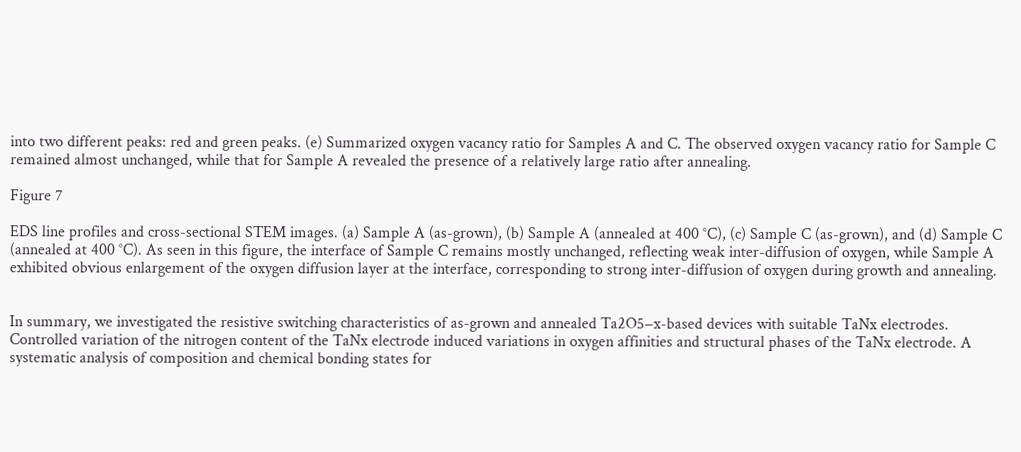into two different peaks: red and green peaks. (e) Summarized oxygen vacancy ratio for Samples A and C. The observed oxygen vacancy ratio for Sample C remained almost unchanged, while that for Sample A revealed the presence of a relatively large ratio after annealing.

Figure 7

EDS line profiles and cross-sectional STEM images. (a) Sample A (as-grown), (b) Sample A (annealed at 400 °C), (c) Sample C (as-grown), and (d) Sample C (annealed at 400 °C). As seen in this figure, the interface of Sample C remains mostly unchanged, reflecting weak inter-diffusion of oxygen, while Sample A exhibited obvious enlargement of the oxygen diffusion layer at the interface, corresponding to strong inter-diffusion of oxygen during growth and annealing.


In summary, we investigated the resistive switching characteristics of as-grown and annealed Ta2O5−x-based devices with suitable TaNx electrodes. Controlled variation of the nitrogen content of the TaNx electrode induced variations in oxygen affinities and structural phases of the TaNx electrode. A systematic analysis of composition and chemical bonding states for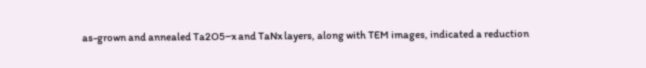as-grown and annealed Ta2O5−x and TaNx layers, along with TEM images, indicated a reduction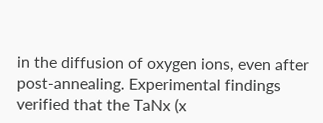in the diffusion of oxygen ions, even after post-annealing. Experimental findings verified that the TaNx (x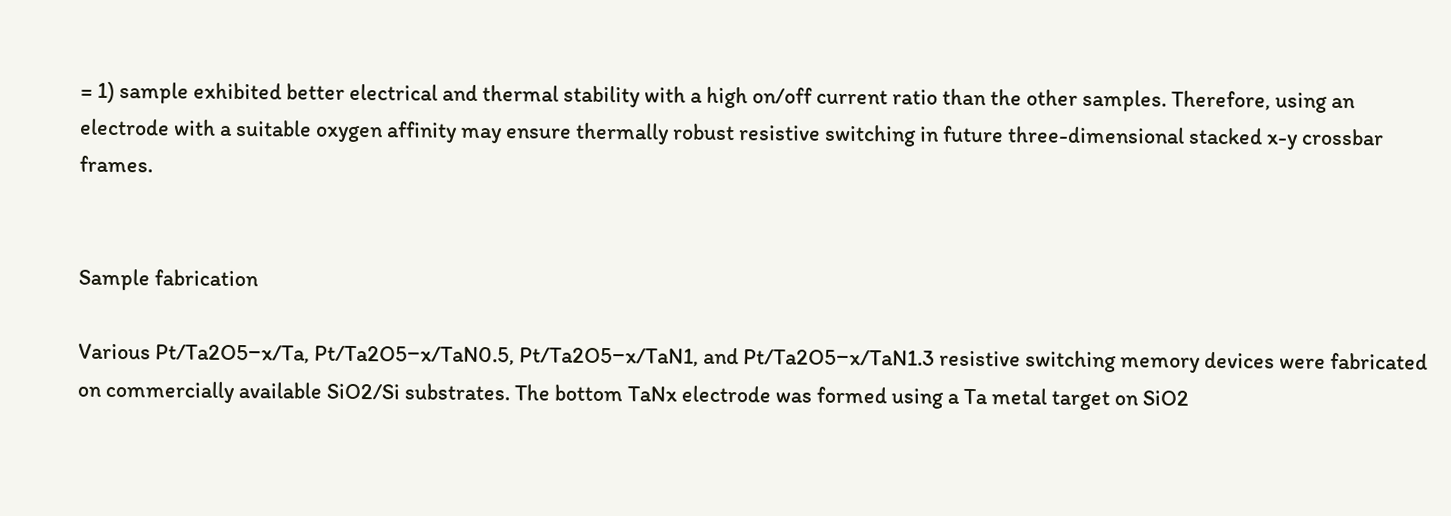= 1) sample exhibited better electrical and thermal stability with a high on/off current ratio than the other samples. Therefore, using an electrode with a suitable oxygen affinity may ensure thermally robust resistive switching in future three-dimensional stacked x-y crossbar frames.


Sample fabrication

Various Pt/Ta2O5−x/Ta, Pt/Ta2O5−x/TaN0.5, Pt/Ta2O5−x/TaN1, and Pt/Ta2O5−x/TaN1.3 resistive switching memory devices were fabricated on commercially available SiO2/Si substrates. The bottom TaNx electrode was formed using a Ta metal target on SiO2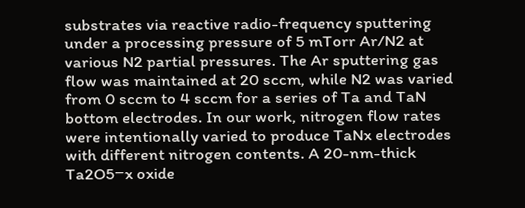substrates via reactive radio-frequency sputtering under a processing pressure of 5 mTorr Ar/N2 at various N2 partial pressures. The Ar sputtering gas flow was maintained at 20 sccm, while N2 was varied from 0 sccm to 4 sccm for a series of Ta and TaN bottom electrodes. In our work, nitrogen flow rates were intentionally varied to produce TaNx electrodes with different nitrogen contents. A 20-nm-thick Ta2O5−x oxide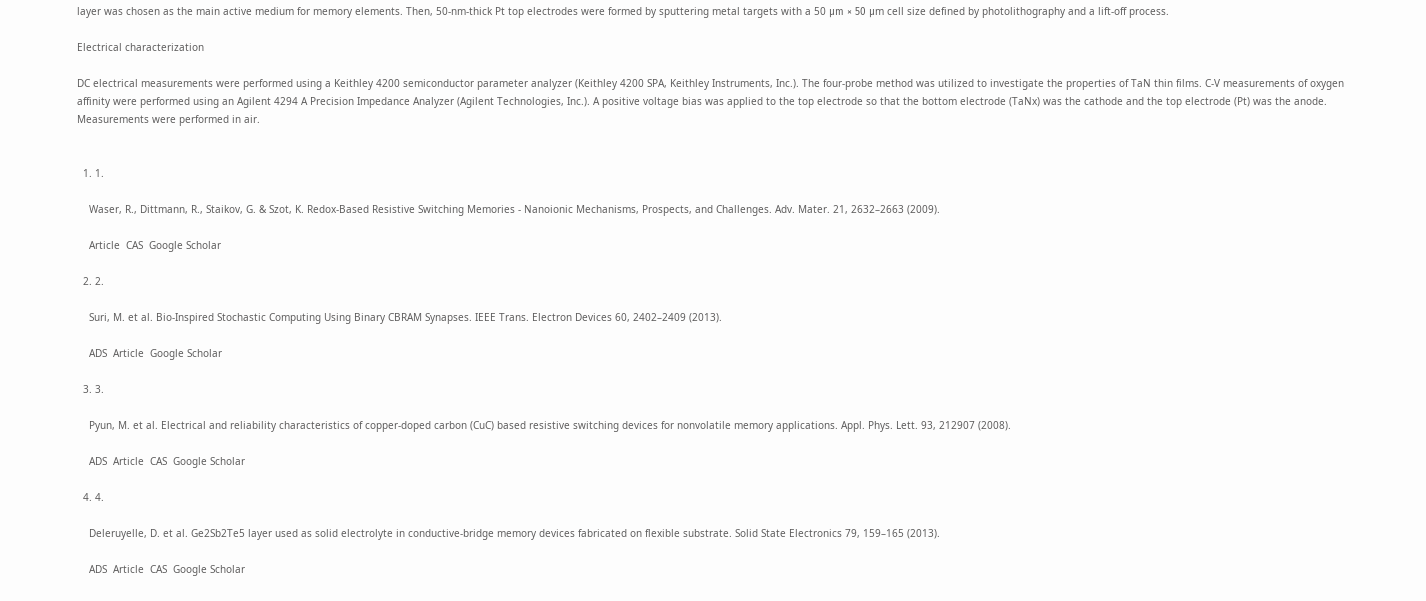layer was chosen as the main active medium for memory elements. Then, 50-nm-thick Pt top electrodes were formed by sputtering metal targets with a 50 μm × 50 μm cell size defined by photolithography and a lift-off process.

Electrical characterization

DC electrical measurements were performed using a Keithley 4200 semiconductor parameter analyzer (Keithley 4200 SPA, Keithley Instruments, Inc.). The four-probe method was utilized to investigate the properties of TaN thin films. C-V measurements of oxygen affinity were performed using an Agilent 4294 A Precision Impedance Analyzer (Agilent Technologies, Inc.). A positive voltage bias was applied to the top electrode so that the bottom electrode (TaNx) was the cathode and the top electrode (Pt) was the anode. Measurements were performed in air.


  1. 1.

    Waser, R., Dittmann, R., Staikov, G. & Szot, K. Redox-Based Resistive Switching Memories - Nanoionic Mechanisms, Prospects, and Challenges. Adv. Mater. 21, 2632–2663 (2009).

    Article  CAS  Google Scholar

  2. 2.

    Suri, M. et al. Bio-Inspired Stochastic Computing Using Binary CBRAM Synapses. IEEE Trans. Electron Devices 60, 2402–2409 (2013).

    ADS  Article  Google Scholar

  3. 3.

    Pyun, M. et al. Electrical and reliability characteristics of copper-doped carbon (CuC) based resistive switching devices for nonvolatile memory applications. Appl. Phys. Lett. 93, 212907 (2008).

    ADS  Article  CAS  Google Scholar

  4. 4.

    Deleruyelle, D. et al. Ge2Sb2Te5 layer used as solid electrolyte in conductive-bridge memory devices fabricated on flexible substrate. Solid State Electronics 79, 159–165 (2013).

    ADS  Article  CAS  Google Scholar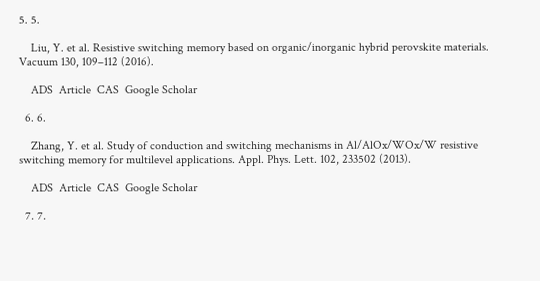5. 5.

    Liu, Y. et al. Resistive switching memory based on organic/inorganic hybrid perovskite materials. Vacuum 130, 109–112 (2016).

    ADS  Article  CAS  Google Scholar

  6. 6.

    Zhang, Y. et al. Study of conduction and switching mechanisms in Al/AlOx/WOx/W resistive switching memory for multilevel applications. Appl. Phys. Lett. 102, 233502 (2013).

    ADS  Article  CAS  Google Scholar

  7. 7.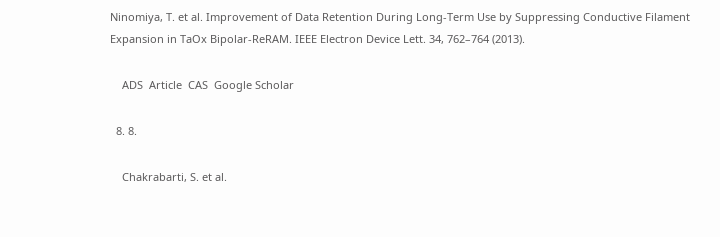Ninomiya, T. et al. Improvement of Data Retention During Long-Term Use by Suppressing Conductive Filament Expansion in TaOx Bipolar-ReRAM. IEEE Electron Device Lett. 34, 762–764 (2013).

    ADS  Article  CAS  Google Scholar

  8. 8.

    Chakrabarti, S. et al.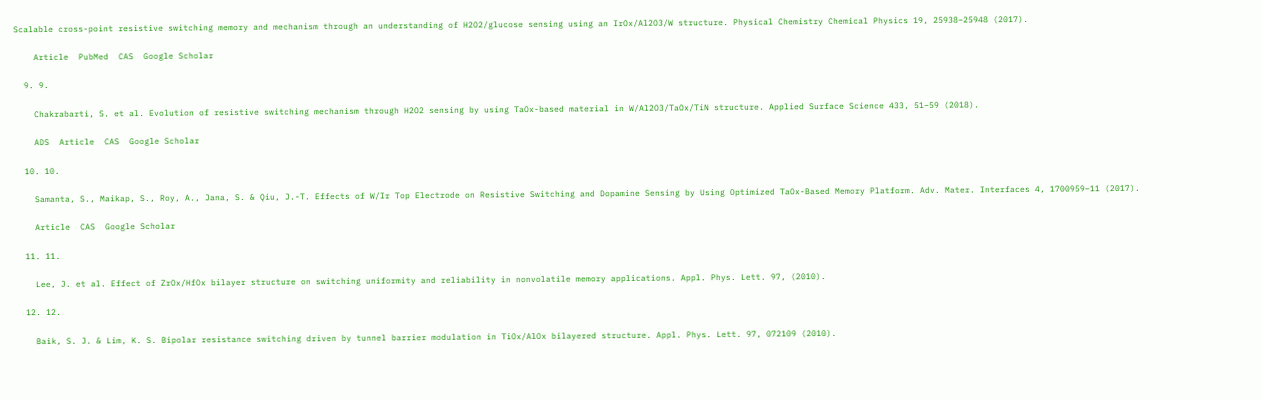Scalable cross-point resistive switching memory and mechanism through an understanding of H2O2/glucose sensing using an IrOx/Al2O3/W structure. Physical Chemistry Chemical Physics 19, 25938–25948 (2017).

    Article  PubMed  CAS  Google Scholar

  9. 9.

    Chakrabarti, S. et al. Evolution of resistive switching mechanism through H2O2 sensing by using TaOx-based material in W/Al2O3/TaOx/TiN structure. Applied Surface Science 433, 51–59 (2018).

    ADS  Article  CAS  Google Scholar

  10. 10.

    Samanta, S., Maikap, S., Roy, A., Jana, S. & Qiu, J.-T. Effects of W/Ir Top Electrode on Resistive Switching and Dopamine Sensing by Using Optimized TaOx-Based Memory Platform. Adv. Mater. Interfaces 4, 1700959–11 (2017).

    Article  CAS  Google Scholar

  11. 11.

    Lee, J. et al. Effect of ZrOx/HfOx bilayer structure on switching uniformity and reliability in nonvolatile memory applications. Appl. Phys. Lett. 97, (2010).

  12. 12.

    Baik, S. J. & Lim, K. S. Bipolar resistance switching driven by tunnel barrier modulation in TiOx/AlOx bilayered structure. Appl. Phys. Lett. 97, 072109 (2010).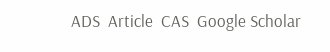ADS  Article  CAS  Google Scholar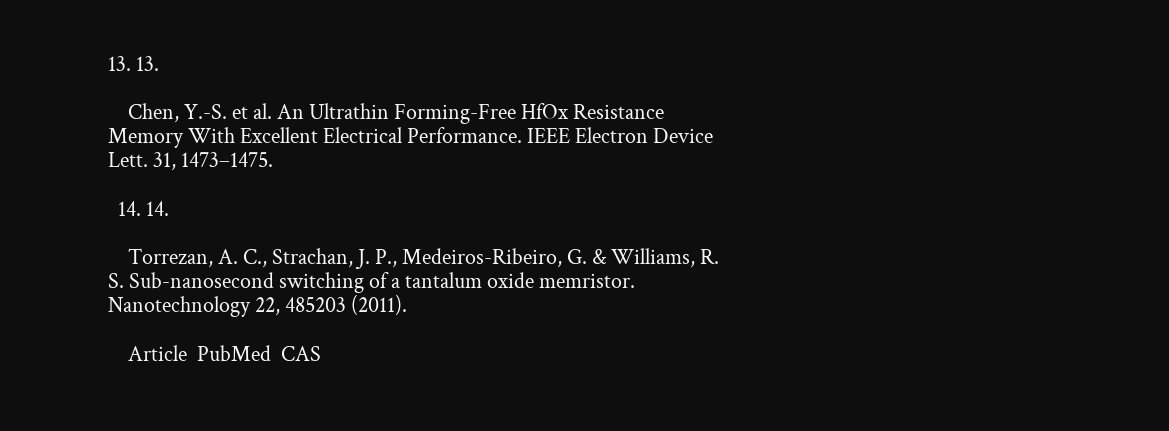13. 13.

    Chen, Y.-S. et al. An Ultrathin Forming-Free HfOx Resistance Memory With Excellent Electrical Performance. IEEE Electron Device Lett. 31, 1473–1475.

  14. 14.

    Torrezan, A. C., Strachan, J. P., Medeiros-Ribeiro, G. & Williams, R. S. Sub-nanosecond switching of a tantalum oxide memristor. Nanotechnology 22, 485203 (2011).

    Article  PubMed  CAS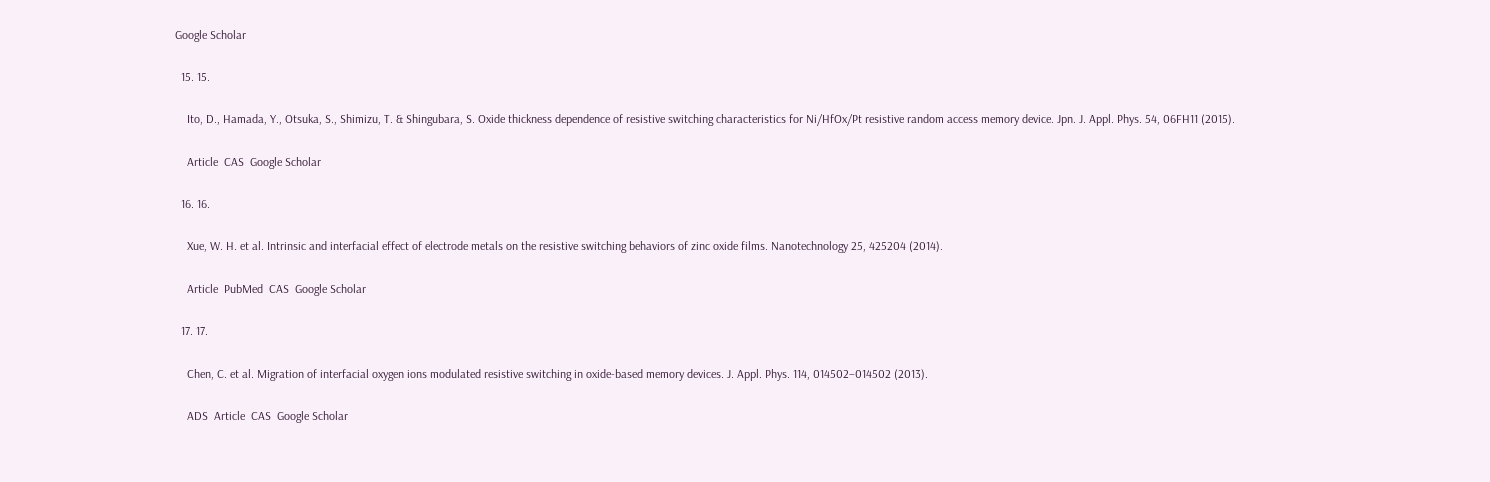Google Scholar

  15. 15.

    Ito, D., Hamada, Y., Otsuka, S., Shimizu, T. & Shingubara, S. Oxide thickness dependence of resistive switching characteristics for Ni/HfOx/Pt resistive random access memory device. Jpn. J. Appl. Phys. 54, 06FH11 (2015).

    Article  CAS  Google Scholar

  16. 16.

    Xue, W. H. et al. Intrinsic and interfacial effect of electrode metals on the resistive switching behaviors of zinc oxide films. Nanotechnology 25, 425204 (2014).

    Article  PubMed  CAS  Google Scholar

  17. 17.

    Chen, C. et al. Migration of interfacial oxygen ions modulated resistive switching in oxide-based memory devices. J. Appl. Phys. 114, 014502–014502 (2013).

    ADS  Article  CAS  Google Scholar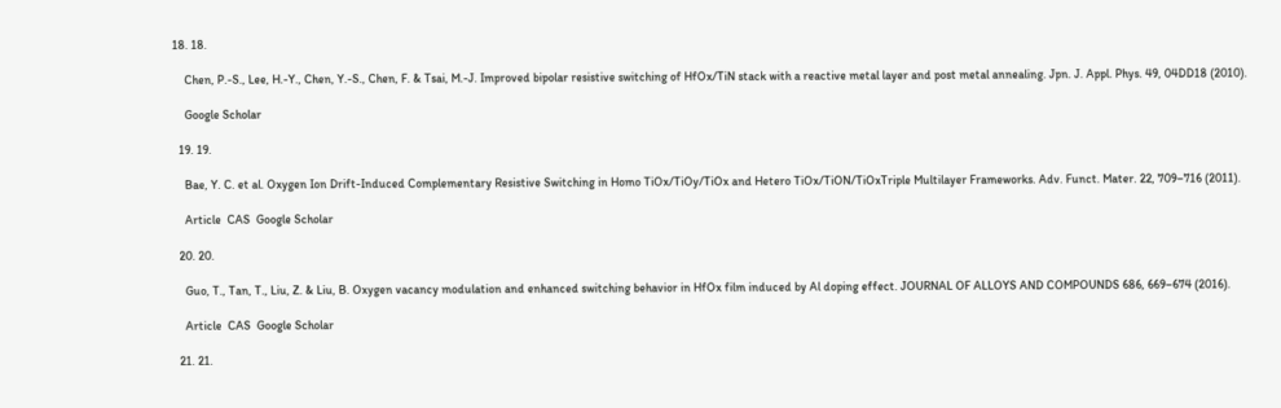18. 18.

    Chen, P.-S., Lee, H.-Y., Chen, Y.-S., Chen, F. & Tsai, M.-J. Improved bipolar resistive switching of HfOx/TiN stack with a reactive metal layer and post metal annealing. Jpn. J. Appl. Phys. 49, 04DD18 (2010).

    Google Scholar

  19. 19.

    Bae, Y. C. et al. Oxygen Ion Drift-Induced Complementary Resistive Switching in Homo TiOx/TiOy/TiOx and Hetero TiOx/TiON/TiOxTriple Multilayer Frameworks. Adv. Funct. Mater. 22, 709–716 (2011).

    Article  CAS  Google Scholar

  20. 20.

    Guo, T., Tan, T., Liu, Z. & Liu, B. Oxygen vacancy modulation and enhanced switching behavior in HfOx film induced by Al doping effect. JOURNAL OF ALLOYS AND COMPOUNDS 686, 669–674 (2016).

    Article  CAS  Google Scholar

  21. 21.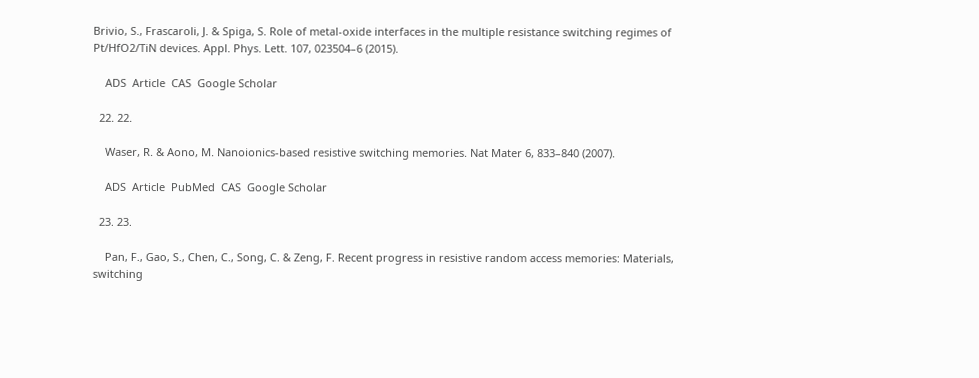Brivio, S., Frascaroli, J. & Spiga, S. Role of metal-oxide interfaces in the multiple resistance switching regimes of Pt/HfO2/TiN devices. Appl. Phys. Lett. 107, 023504–6 (2015).

    ADS  Article  CAS  Google Scholar

  22. 22.

    Waser, R. & Aono, M. Nanoionics-based resistive switching memories. Nat Mater 6, 833–840 (2007).

    ADS  Article  PubMed  CAS  Google Scholar

  23. 23.

    Pan, F., Gao, S., Chen, C., Song, C. & Zeng, F. Recent progress in resistive random access memories: Materials, switching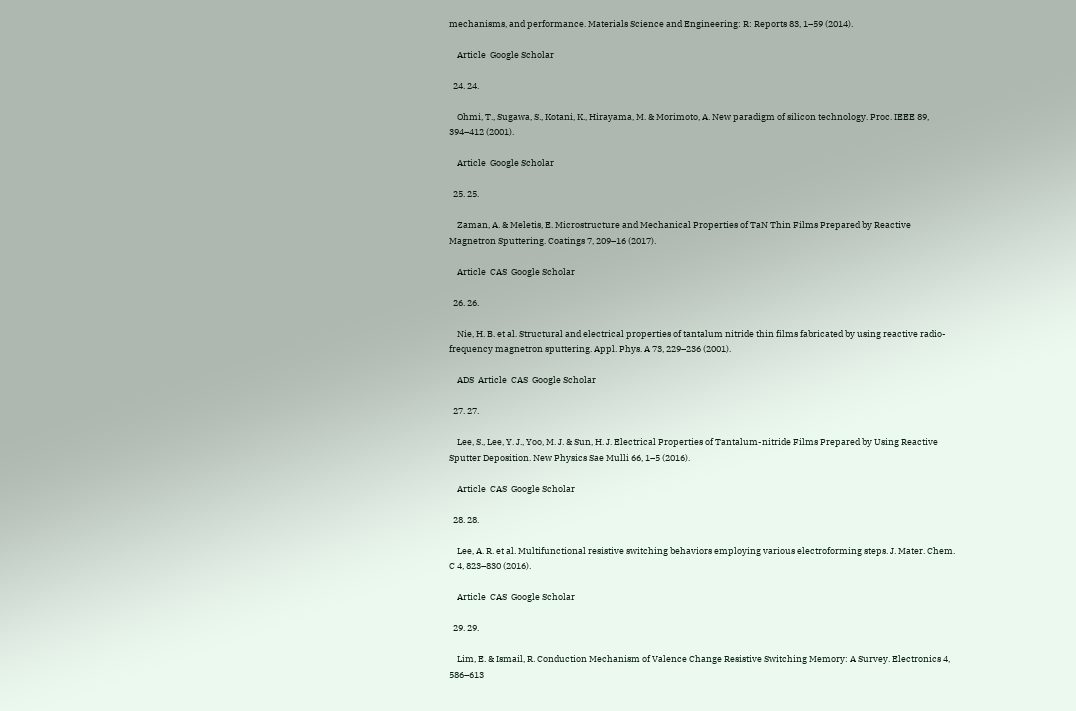mechanisms, and performance. Materials Science and Engineering: R: Reports 83, 1–59 (2014).

    Article  Google Scholar

  24. 24.

    Ohmi, T., Sugawa, S., Kotani, K., Hirayama, M. & Morimoto, A. New paradigm of silicon technology. Proc. IEEE 89, 394–412 (2001).

    Article  Google Scholar

  25. 25.

    Zaman, A. & Meletis, E. Microstructure and Mechanical Properties of TaN Thin Films Prepared by Reactive Magnetron Sputtering. Coatings 7, 209–16 (2017).

    Article  CAS  Google Scholar

  26. 26.

    Nie, H. B. et al. Structural and electrical properties of tantalum nitride thin films fabricated by using reactive radio-frequency magnetron sputtering. Appl. Phys. A 73, 229–236 (2001).

    ADS  Article  CAS  Google Scholar

  27. 27.

    Lee, S., Lee, Y. J., Yoo, M. J. & Sun, H. J. Electrical Properties of Tantalum-nitride Films Prepared by Using Reactive Sputter Deposition. New Physics Sae Mulli 66, 1–5 (2016).

    Article  CAS  Google Scholar

  28. 28.

    Lee, A. R. et al. Multifunctional resistive switching behaviors employing various electroforming steps. J. Mater. Chem. C 4, 823–830 (2016).

    Article  CAS  Google Scholar

  29. 29.

    Lim, E. & Ismail, R. Conduction Mechanism of Valence Change Resistive Switching Memory: A Survey. Electronics 4, 586–613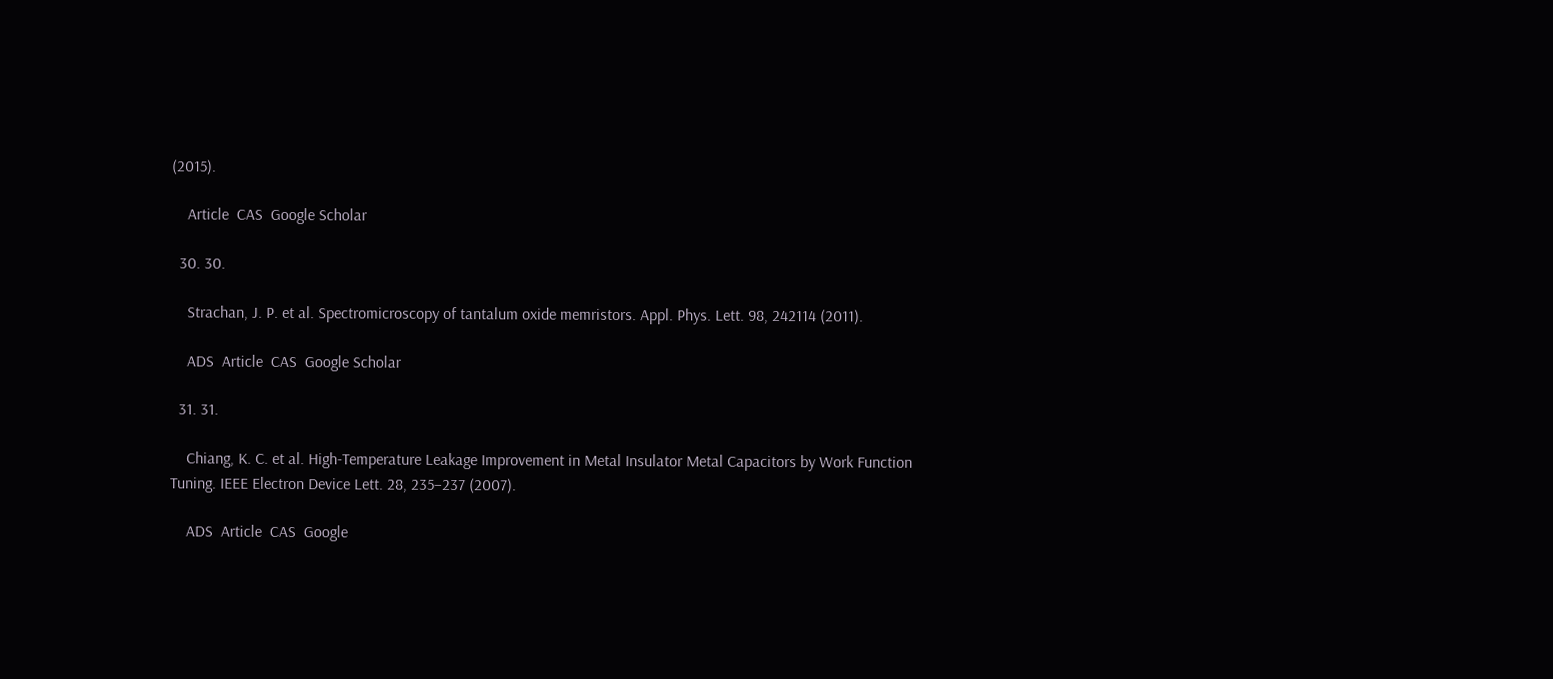(2015).

    Article  CAS  Google Scholar

  30. 30.

    Strachan, J. P. et al. Spectromicroscopy of tantalum oxide memristors. Appl. Phys. Lett. 98, 242114 (2011).

    ADS  Article  CAS  Google Scholar

  31. 31.

    Chiang, K. C. et al. High-Temperature Leakage Improvement in Metal Insulator Metal Capacitors by Work Function Tuning. IEEE Electron Device Lett. 28, 235–237 (2007).

    ADS  Article  CAS  Google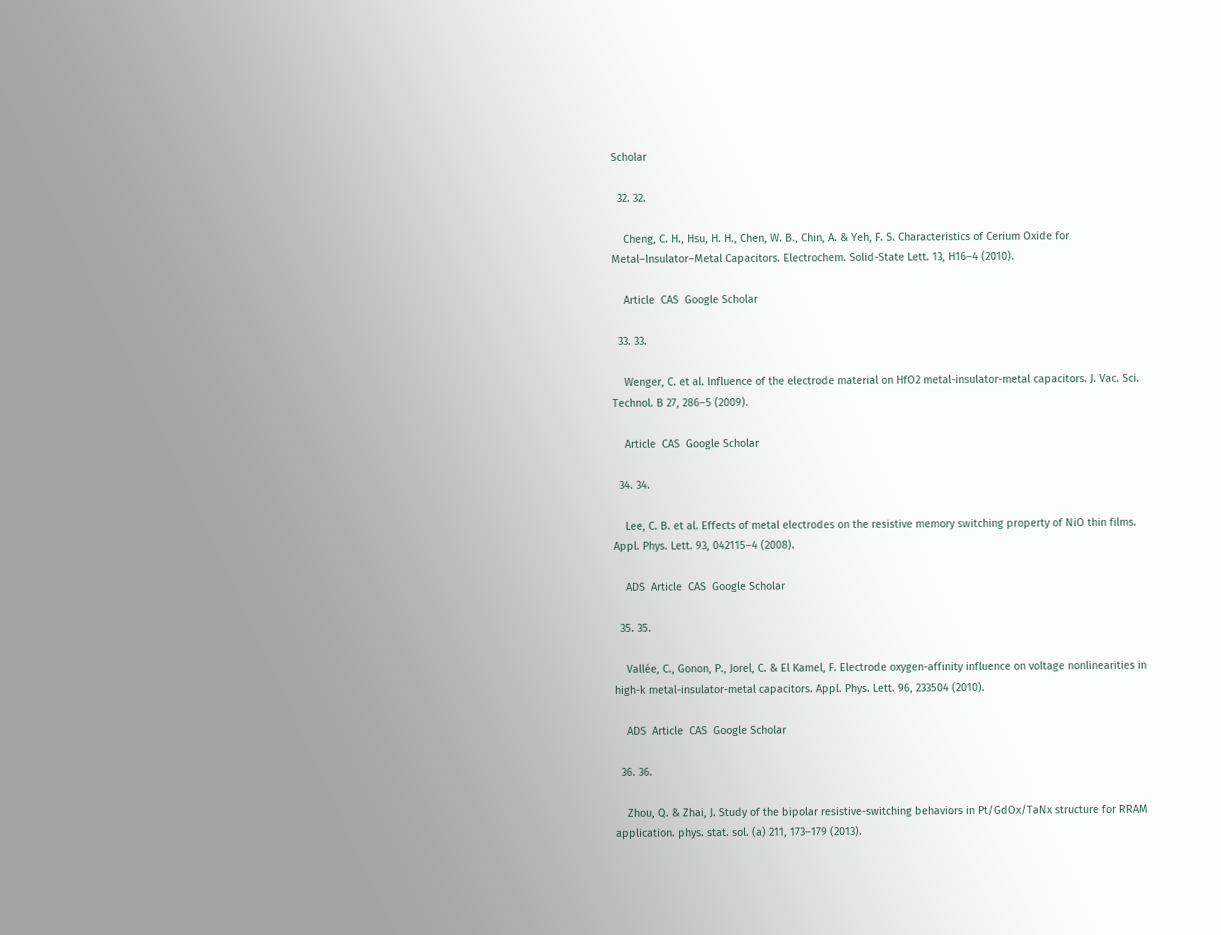Scholar

  32. 32.

    Cheng, C. H., Hsu, H. H., Chen, W. B., Chin, A. & Yeh, F. S. Characteristics of Cerium Oxide for Metal–Insulator–Metal Capacitors. Electrochem. Solid-State Lett. 13, H16–4 (2010).

    Article  CAS  Google Scholar

  33. 33.

    Wenger, C. et al. Influence of the electrode material on HfO2 metal-insulator-metal capacitors. J. Vac. Sci. Technol. B 27, 286–5 (2009).

    Article  CAS  Google Scholar

  34. 34.

    Lee, C. B. et al. Effects of metal electrodes on the resistive memory switching property of NiO thin films. Appl. Phys. Lett. 93, 042115–4 (2008).

    ADS  Article  CAS  Google Scholar

  35. 35.

    Vallée, C., Gonon, P., Jorel, C. & El Kamel, F. Electrode oxygen-affinity influence on voltage nonlinearities in high-k metal-insulator-metal capacitors. Appl. Phys. Lett. 96, 233504 (2010).

    ADS  Article  CAS  Google Scholar

  36. 36.

    Zhou, Q. & Zhai, J. Study of the bipolar resistive-switching behaviors in Pt/GdOx/TaNx structure for RRAM application. phys. stat. sol. (a) 211, 173–179 (2013).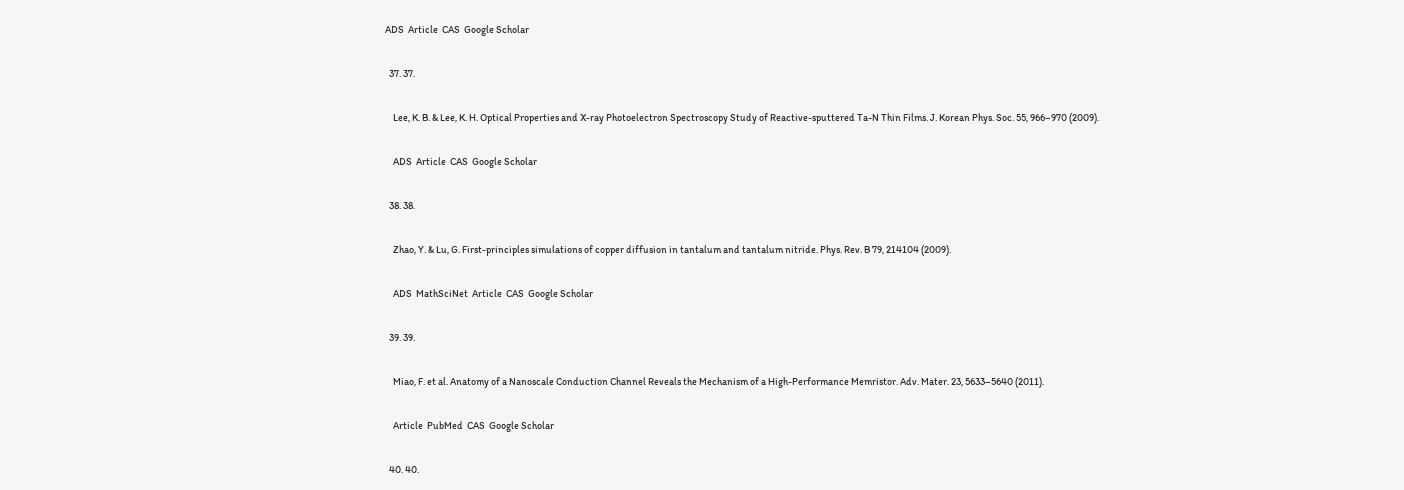ADS  Article  CAS  Google Scholar

  37. 37.

    Lee, K. B. & Lee, K. H. Optical Properties and X-ray Photoelectron Spectroscopy Study of Reactive-sputtered Ta-N Thin Films. J. Korean Phys. Soc. 55, 966–970 (2009).

    ADS  Article  CAS  Google Scholar

  38. 38.

    Zhao, Y. & Lu, G. First-principles simulations of copper diffusion in tantalum and tantalum nitride. Phys. Rev. B 79, 214104 (2009).

    ADS  MathSciNet  Article  CAS  Google Scholar

  39. 39.

    Miao, F. et al. Anatomy of a Nanoscale Conduction Channel Reveals the Mechanism of a High-Performance Memristor. Adv. Mater. 23, 5633–5640 (2011).

    Article  PubMed  CAS  Google Scholar

  40. 40.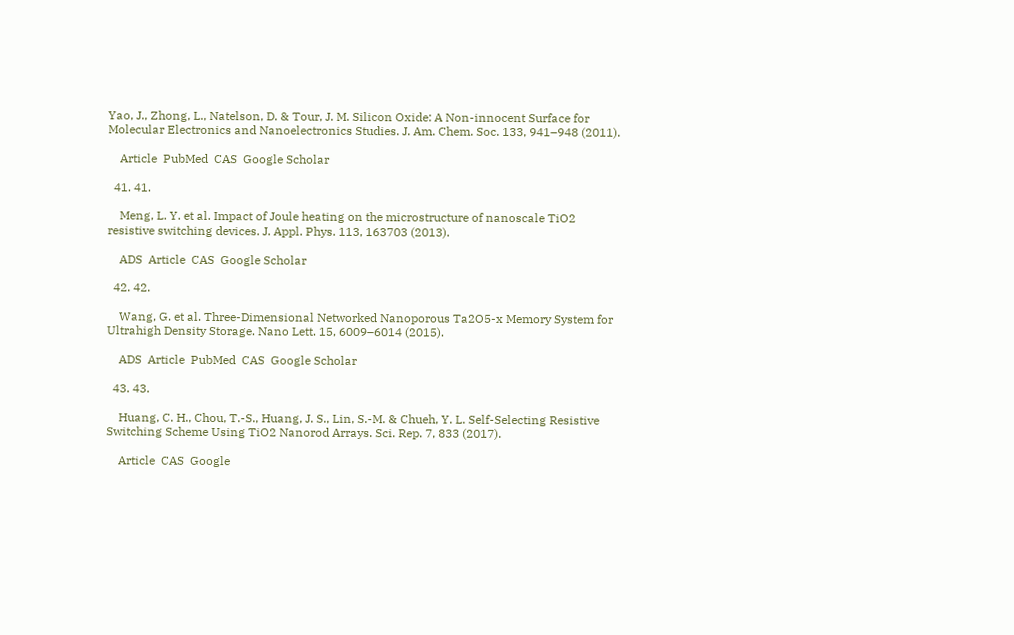Yao, J., Zhong, L., Natelson, D. & Tour, J. M. Silicon Oxide: A Non-innocent Surface for Molecular Electronics and Nanoelectronics Studies. J. Am. Chem. Soc. 133, 941–948 (2011).

    Article  PubMed  CAS  Google Scholar

  41. 41.

    Meng, L. Y. et al. Impact of Joule heating on the microstructure of nanoscale TiO2 resistive switching devices. J. Appl. Phys. 113, 163703 (2013).

    ADS  Article  CAS  Google Scholar

  42. 42.

    Wang, G. et al. Three-Dimensional Networked Nanoporous Ta2O5-x Memory System for Ultrahigh Density Storage. Nano Lett. 15, 6009–6014 (2015).

    ADS  Article  PubMed  CAS  Google Scholar

  43. 43.

    Huang, C. H., Chou, T.-S., Huang, J. S., Lin, S.-M. & Chueh, Y. L. Self-Selecting Resistive Switching Scheme Using TiO2 Nanorod Arrays. Sci. Rep. 7, 833 (2017).

    Article  CAS  Google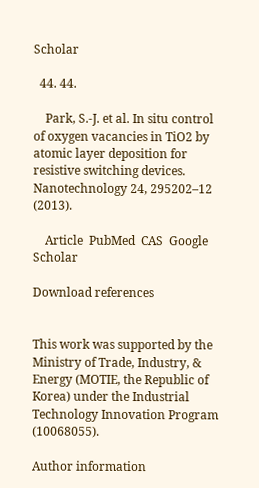Scholar

  44. 44.

    Park, S.-J. et al. In situ control of oxygen vacancies in TiO2 by atomic layer deposition for resistive switching devices. Nanotechnology 24, 295202–12 (2013).

    Article  PubMed  CAS  Google Scholar

Download references


This work was supported by the Ministry of Trade, Industry, & Energy (MOTIE, the Republic of Korea) under the Industrial Technology Innovation Program (10068055).

Author information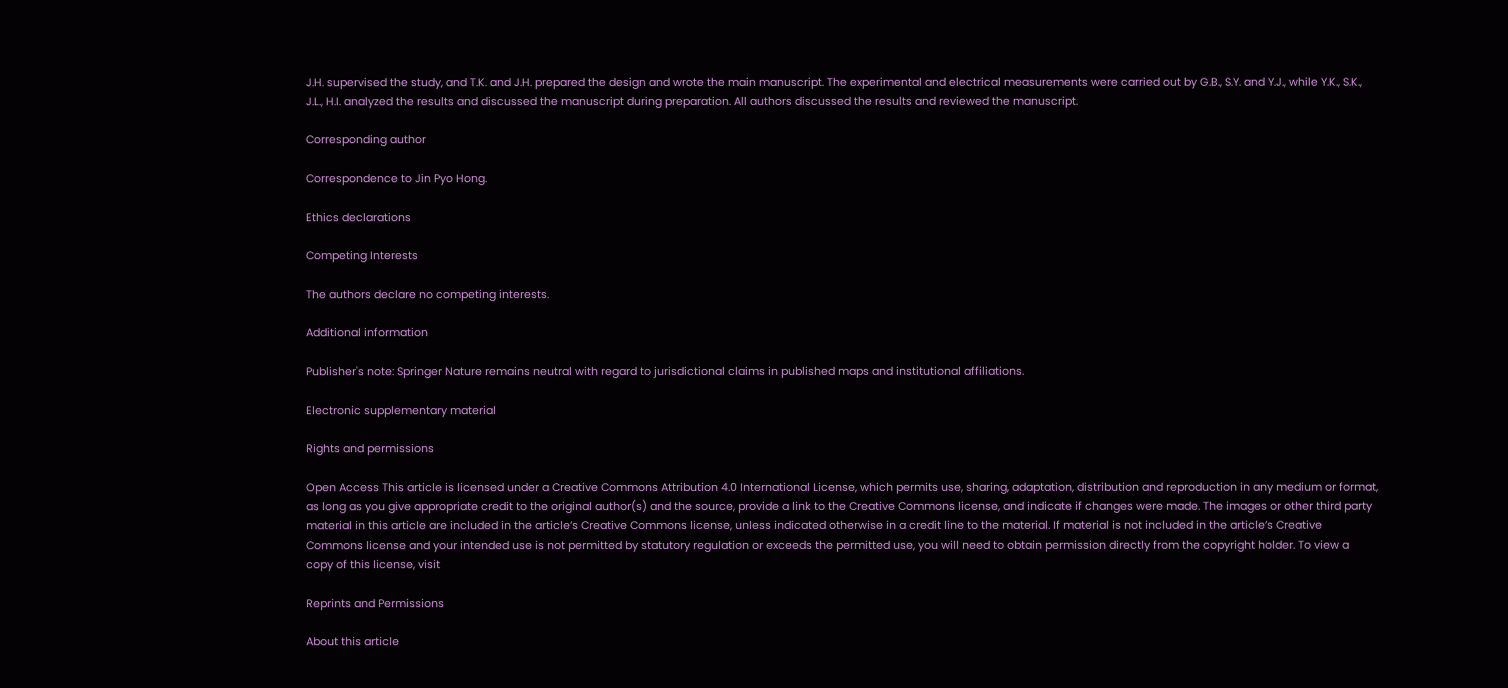J.H. supervised the study, and T.K. and J.H. prepared the design and wrote the main manuscript. The experimental and electrical measurements were carried out by G.B., S.Y. and Y.J., while Y.K., S.K., J.L., H.I. analyzed the results and discussed the manuscript during preparation. All authors discussed the results and reviewed the manuscript.

Corresponding author

Correspondence to Jin Pyo Hong.

Ethics declarations

Competing Interests

The authors declare no competing interests.

Additional information

Publisher's note: Springer Nature remains neutral with regard to jurisdictional claims in published maps and institutional affiliations.

Electronic supplementary material

Rights and permissions

Open Access This article is licensed under a Creative Commons Attribution 4.0 International License, which permits use, sharing, adaptation, distribution and reproduction in any medium or format, as long as you give appropriate credit to the original author(s) and the source, provide a link to the Creative Commons license, and indicate if changes were made. The images or other third party material in this article are included in the article’s Creative Commons license, unless indicated otherwise in a credit line to the material. If material is not included in the article’s Creative Commons license and your intended use is not permitted by statutory regulation or exceeds the permitted use, you will need to obtain permission directly from the copyright holder. To view a copy of this license, visit

Reprints and Permissions

About this article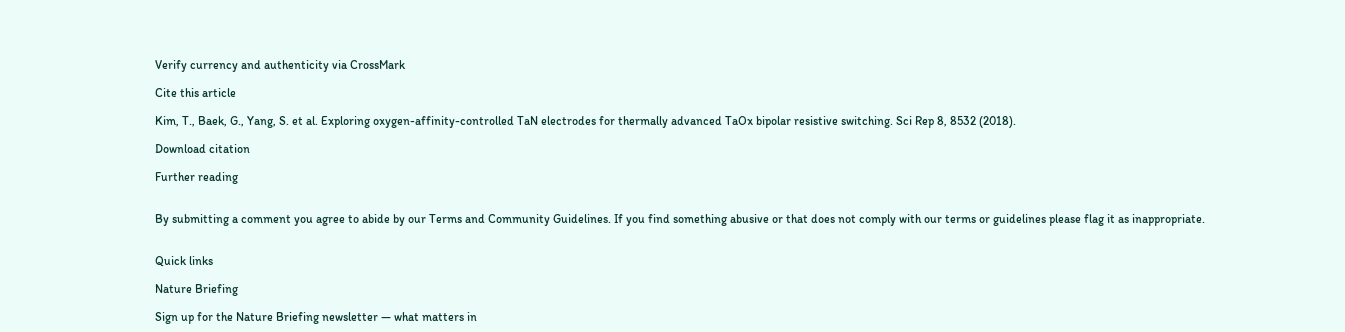Verify currency and authenticity via CrossMark

Cite this article

Kim, T., Baek, G., Yang, S. et al. Exploring oxygen-affinity-controlled TaN electrodes for thermally advanced TaOx bipolar resistive switching. Sci Rep 8, 8532 (2018).

Download citation

Further reading


By submitting a comment you agree to abide by our Terms and Community Guidelines. If you find something abusive or that does not comply with our terms or guidelines please flag it as inappropriate.


Quick links

Nature Briefing

Sign up for the Nature Briefing newsletter — what matters in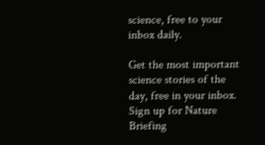science, free to your inbox daily.

Get the most important science stories of the day, free in your inbox. Sign up for Nature Briefing